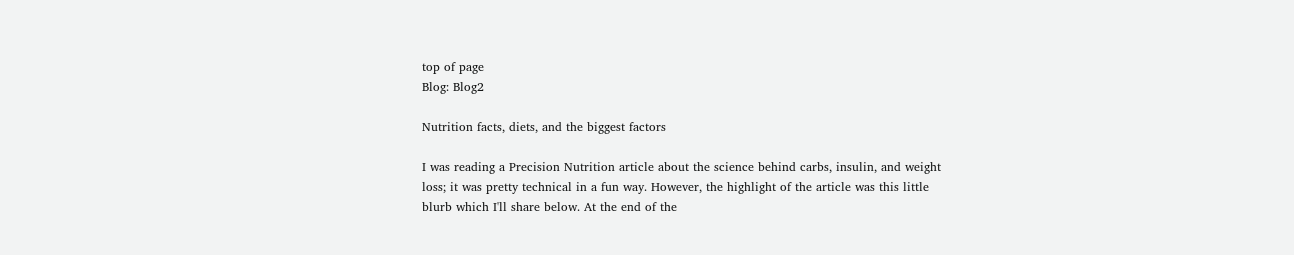top of page
Blog: Blog2

Nutrition facts, diets, and the biggest factors

I was reading a Precision Nutrition article about the science behind carbs, insulin, and weight loss; it was pretty technical in a fun way. However, the highlight of the article was this little blurb which I'll share below. At the end of the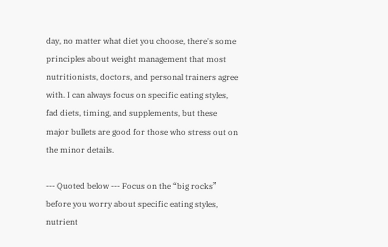day, no matter what diet you choose, there's some principles about weight management that most nutritionists, doctors, and personal trainers agree with. I can always focus on specific eating styles, fad diets, timing, and supplements, but these major bullets are good for those who stress out on the minor details.

--- Quoted below --- Focus on the “big rocks” before you worry about specific eating styles, nutrient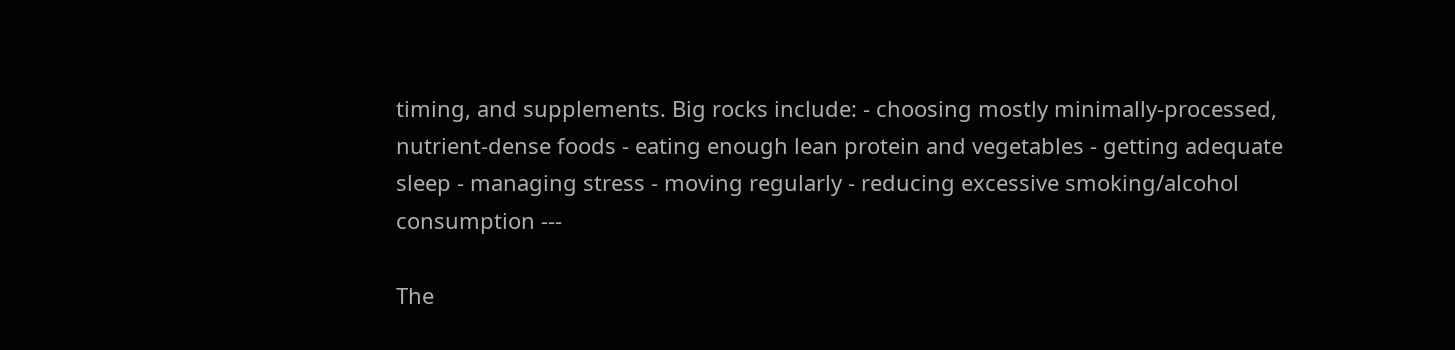timing, and supplements. Big rocks include: - choosing mostly minimally-processed, nutrient-dense foods - eating enough lean protein and vegetables - getting adequate sleep - managing stress - moving regularly - reducing excessive smoking/alcohol consumption ---

The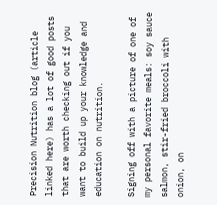Precision Nutrition blog (article linked here) has a lot of good posts that are worth checking out if you want to build up your knowledge and education on nutrition.

Signing off with a picture of one of my personal favorite meals: soy sauce salmon, stir-fried broccoli with onion, on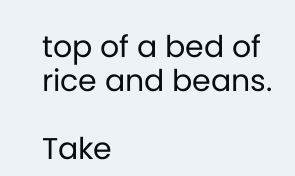top of a bed of rice and beans.

Take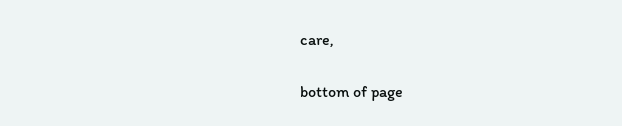care,


bottom of page